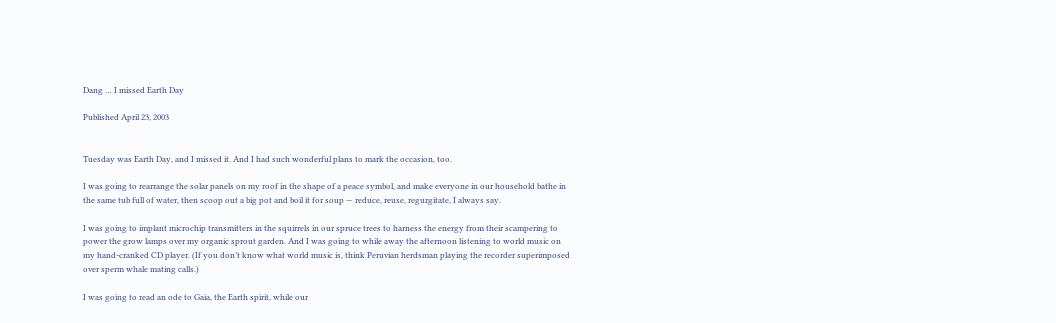Dang … I missed Earth Day

Published April 23, 2003


Tuesday was Earth Day, and I missed it. And I had such wonderful plans to mark the occasion, too.

I was going to rearrange the solar panels on my roof in the shape of a peace symbol, and make everyone in our household bathe in the same tub full of water, then scoop out a big pot and boil it for soup — reduce, reuse, regurgitate, I always say.

I was going to implant microchip transmitters in the squirrels in our spruce trees to harness the energy from their scampering to power the grow lamps over my organic sprout garden. And I was going to while away the afternoon listening to world music on my hand-cranked CD player. (If you don’t know what world music is, think Peruvian herdsman playing the recorder superimposed over sperm whale mating calls.)

I was going to read an ode to Gaia, the Earth spirit, while our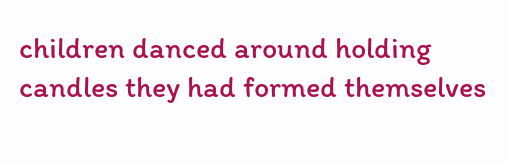children danced around holding candles they had formed themselves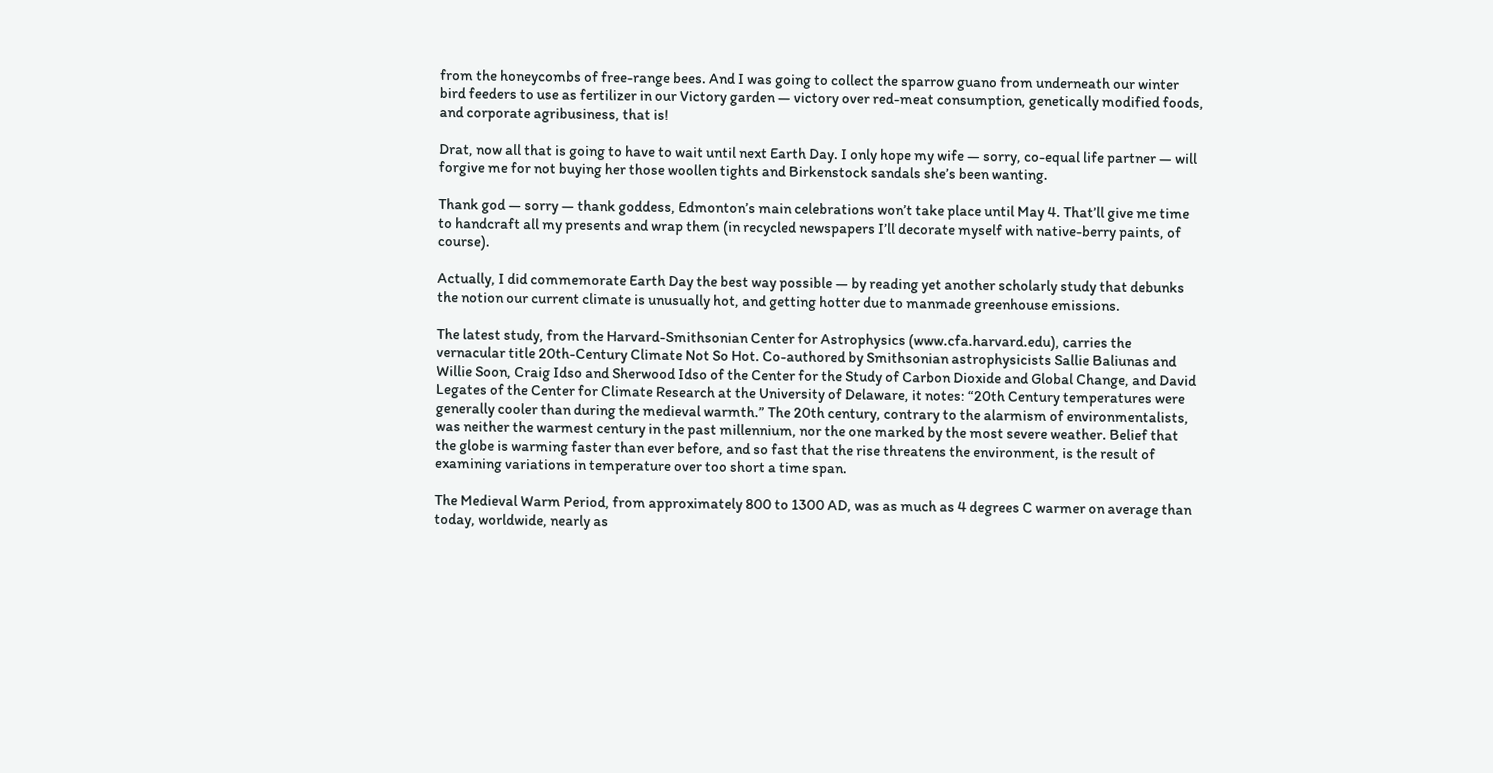from the honeycombs of free-range bees. And I was going to collect the sparrow guano from underneath our winter bird feeders to use as fertilizer in our Victory garden — victory over red-meat consumption, genetically modified foods, and corporate agribusiness, that is!

Drat, now all that is going to have to wait until next Earth Day. I only hope my wife — sorry, co-equal life partner — will forgive me for not buying her those woollen tights and Birkenstock sandals she’s been wanting.

Thank god — sorry — thank goddess, Edmonton’s main celebrations won’t take place until May 4. That’ll give me time to handcraft all my presents and wrap them (in recycled newspapers I’ll decorate myself with native-berry paints, of course).

Actually, I did commemorate Earth Day the best way possible — by reading yet another scholarly study that debunks the notion our current climate is unusually hot, and getting hotter due to manmade greenhouse emissions.

The latest study, from the Harvard-Smithsonian Center for Astrophysics (www.cfa.harvard.edu), carries the vernacular title 20th-Century Climate Not So Hot. Co-authored by Smithsonian astrophysicists Sallie Baliunas and Willie Soon, Craig Idso and Sherwood Idso of the Center for the Study of Carbon Dioxide and Global Change, and David Legates of the Center for Climate Research at the University of Delaware, it notes: “20th Century temperatures were generally cooler than during the medieval warmth.” The 20th century, contrary to the alarmism of environmentalists, was neither the warmest century in the past millennium, nor the one marked by the most severe weather. Belief that the globe is warming faster than ever before, and so fast that the rise threatens the environment, is the result of examining variations in temperature over too short a time span.

The Medieval Warm Period, from approximately 800 to 1300 AD, was as much as 4 degrees C warmer on average than today, worldwide, nearly as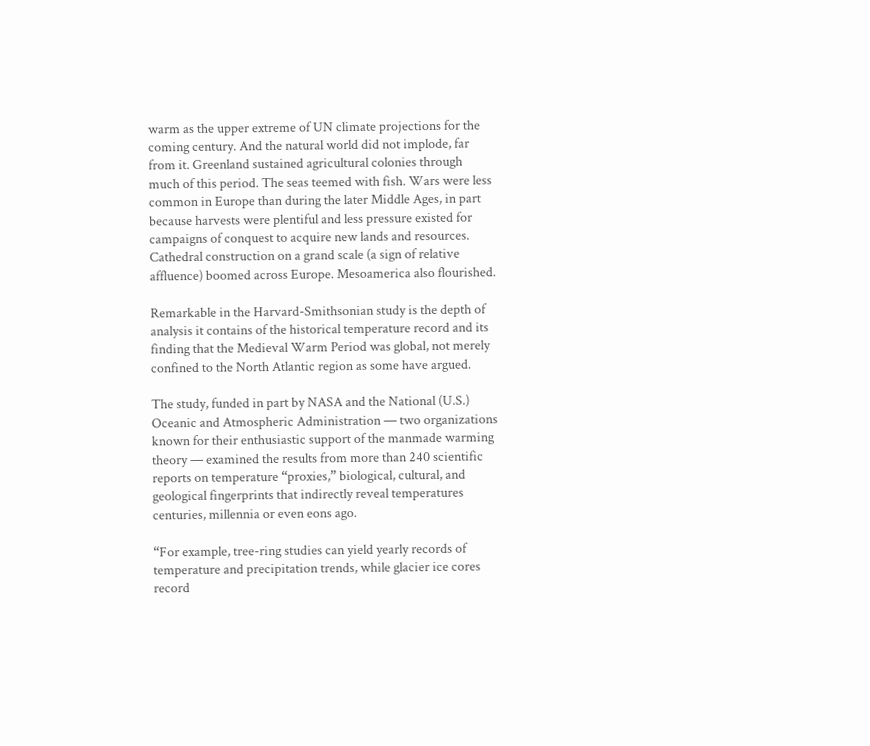warm as the upper extreme of UN climate projections for the coming century. And the natural world did not implode, far from it. Greenland sustained agricultural colonies through much of this period. The seas teemed with fish. Wars were less common in Europe than during the later Middle Ages, in part because harvests were plentiful and less pressure existed for campaigns of conquest to acquire new lands and resources. Cathedral construction on a grand scale (a sign of relative affluence) boomed across Europe. Mesoamerica also flourished.

Remarkable in the Harvard-Smithsonian study is the depth of analysis it contains of the historical temperature record and its finding that the Medieval Warm Period was global, not merely confined to the North Atlantic region as some have argued.

The study, funded in part by NASA and the National (U.S.) Oceanic and Atmospheric Administration — two organizations known for their enthusiastic support of the manmade warming theory — examined the results from more than 240 scientific reports on temperature “proxies,” biological, cultural, and geological fingerprints that indirectly reveal temperatures centuries, millennia or even eons ago.

“For example, tree-ring studies can yield yearly records of temperature and precipitation trends, while glacier ice cores record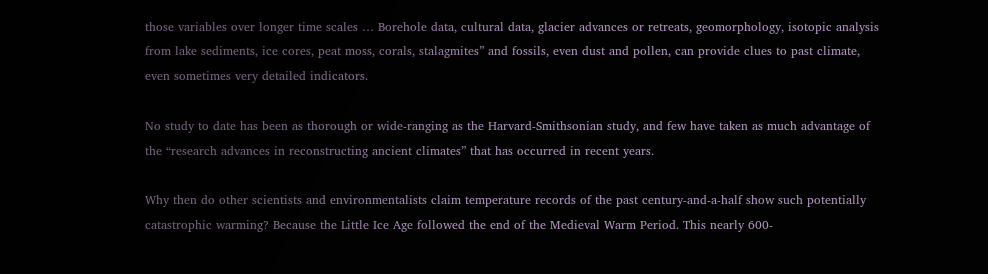those variables over longer time scales … Borehole data, cultural data, glacier advances or retreats, geomorphology, isotopic analysis from lake sediments, ice cores, peat moss, corals, stalagmites” and fossils, even dust and pollen, can provide clues to past climate, even sometimes very detailed indicators.

No study to date has been as thorough or wide-ranging as the Harvard-Smithsonian study, and few have taken as much advantage of the “research advances in reconstructing ancient climates” that has occurred in recent years.

Why then do other scientists and environmentalists claim temperature records of the past century-and-a-half show such potentially catastrophic warming? Because the Little Ice Age followed the end of the Medieval Warm Period. This nearly 600-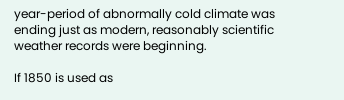year-period of abnormally cold climate was ending just as modern, reasonably scientific weather records were beginning.

If 1850 is used as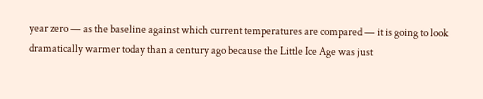year zero — as the baseline against which current temperatures are compared — it is going to look dramatically warmer today than a century ago because the Little Ice Age was just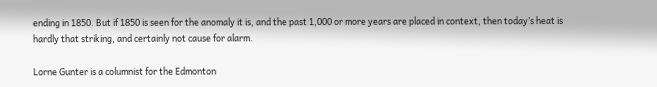ending in 1850. But if 1850 is seen for the anomaly it is, and the past 1,000 or more years are placed in context, then today’s heat is hardly that striking, and certainly not cause for alarm.

Lorne Gunter is a columnist for the Edmonton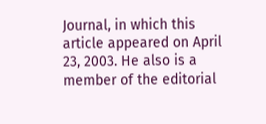Journal, in which this article appeared on April 23, 2003. He also is a member of the editorial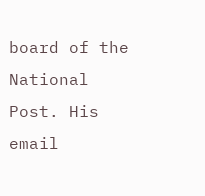board of the National Post. His email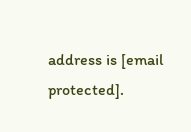address is [email protected].